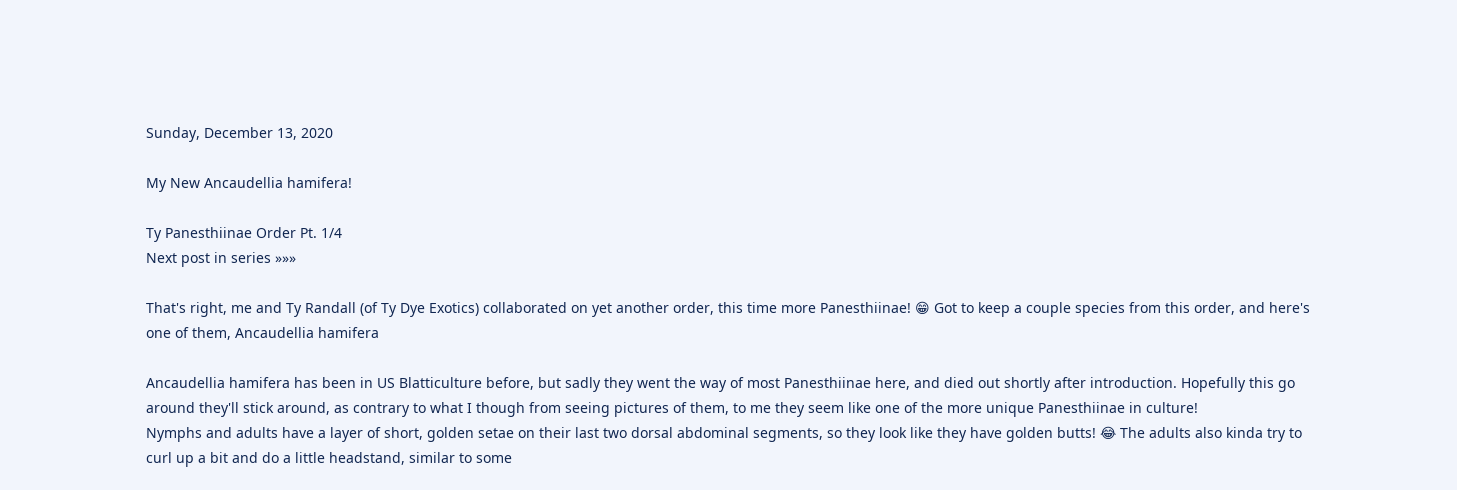Sunday, December 13, 2020

My New Ancaudellia hamifera!

Ty Panesthiinae Order Pt. 1/4
Next post in series »»»

That's right, me and Ty Randall (of Ty Dye Exotics) collaborated on yet another order, this time more Panesthiinae! 😁 Got to keep a couple species from this order, and here's one of them, Ancaudellia hamifera

Ancaudellia hamifera has been in US Blatticulture before, but sadly they went the way of most Panesthiinae here, and died out shortly after introduction. Hopefully this go around they'll stick around, as contrary to what I though from seeing pictures of them, to me they seem like one of the more unique Panesthiinae in culture!
Nymphs and adults have a layer of short, golden setae on their last two dorsal abdominal segments, so they look like they have golden butts! 😂 The adults also kinda try to curl up a bit and do a little headstand, similar to some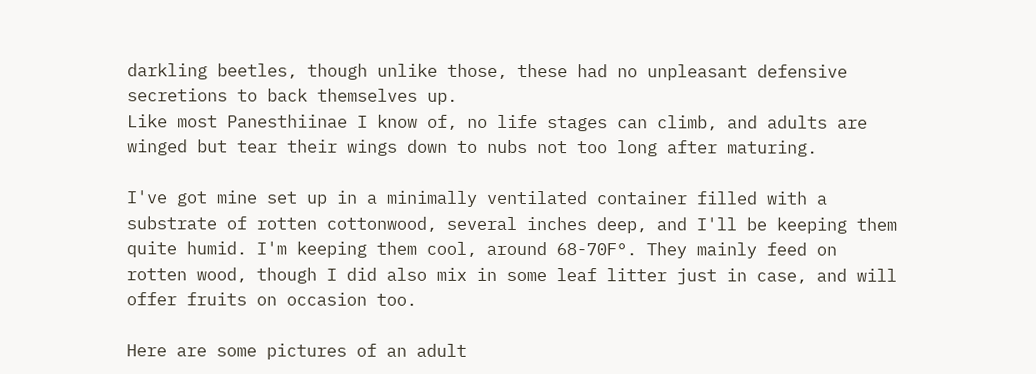darkling beetles, though unlike those, these had no unpleasant defensive secretions to back themselves up.
Like most Panesthiinae I know of, no life stages can climb, and adults are winged but tear their wings down to nubs not too long after maturing.

I've got mine set up in a minimally ventilated container filled with a substrate of rotten cottonwood, several inches deep, and I'll be keeping them quite humid. I'm keeping them cool, around 68-70F°. They mainly feed on rotten wood, though I did also mix in some leaf litter just in case, and will offer fruits on occasion too.

Here are some pictures of an adult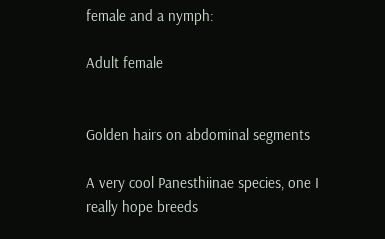female and a nymph:

Adult female


Golden hairs on abdominal segments

A very cool Panesthiinae species, one I really hope breeds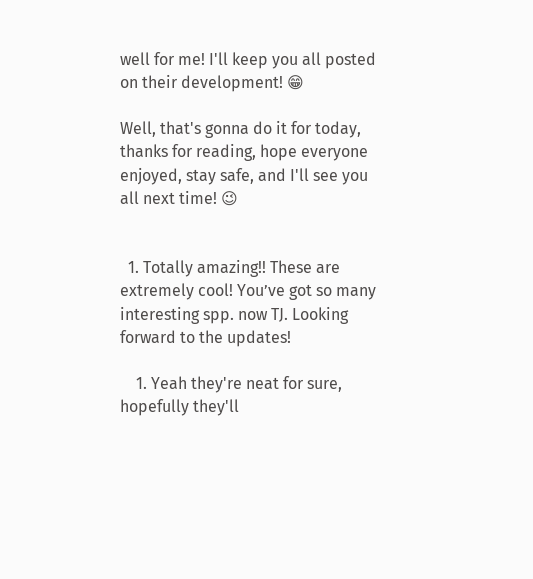well for me! I'll keep you all posted on their development! 😁

Well, that's gonna do it for today, thanks for reading, hope everyone enjoyed, stay safe, and I'll see you all next time! 😉


  1. Totally amazing!! These are extremely cool! You’ve got so many interesting spp. now TJ. Looking forward to the updates!

    1. Yeah they're neat for sure, hopefully they'll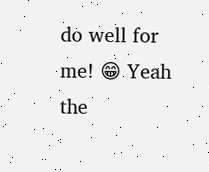do well for me! 😁 Yeah the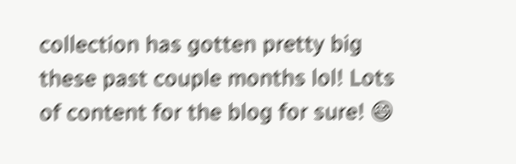collection has gotten pretty big these past couple months lol! Lots of content for the blog for sure! 😄